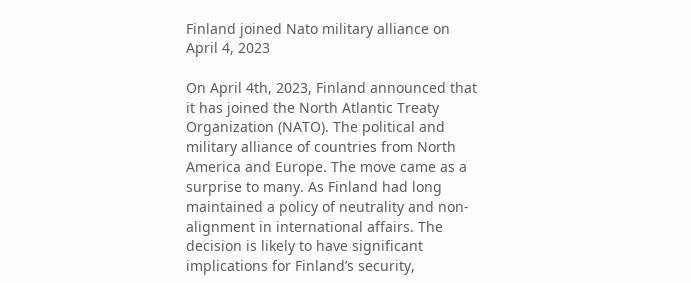Finland joined Nato military alliance on April 4, 2023

On April 4th, 2023, Finland announced that it has joined the North Atlantic Treaty Organization (NATO). The political and military alliance of countries from North America and Europe. The move came as a surprise to many. As Finland had long maintained a policy of neutrality and non-alignment in international affairs. The decision is likely to have significant implications for Finland’s security,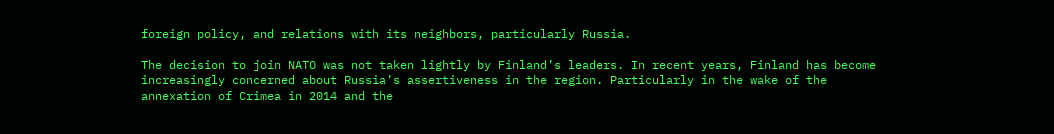foreign policy, and relations with its neighbors, particularly Russia.

The decision to join NATO was not taken lightly by Finland’s leaders. In recent years, Finland has become increasingly concerned about Russia’s assertiveness in the region. Particularly in the wake of the annexation of Crimea in 2014 and the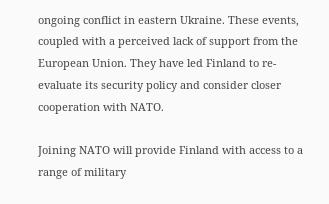ongoing conflict in eastern Ukraine. These events, coupled with a perceived lack of support from the European Union. They have led Finland to re-evaluate its security policy and consider closer cooperation with NATO.

Joining NATO will provide Finland with access to a range of military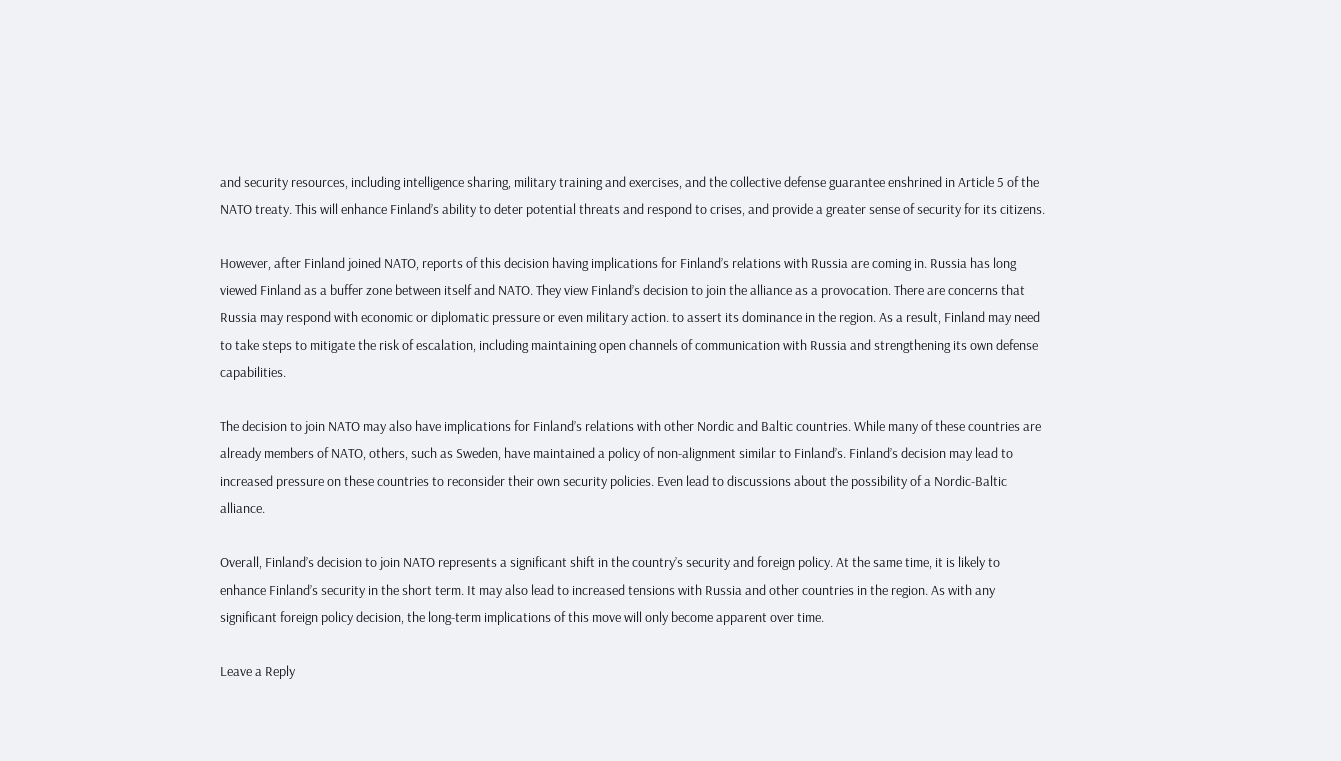and security resources, including intelligence sharing, military training and exercises, and the collective defense guarantee enshrined in Article 5 of the NATO treaty. This will enhance Finland’s ability to deter potential threats and respond to crises, and provide a greater sense of security for its citizens.

However, after Finland joined NATO, reports of this decision having implications for Finland’s relations with Russia are coming in. Russia has long viewed Finland as a buffer zone between itself and NATO. They view Finland’s decision to join the alliance as a provocation. There are concerns that Russia may respond with economic or diplomatic pressure or even military action. to assert its dominance in the region. As a result, Finland may need to take steps to mitigate the risk of escalation, including maintaining open channels of communication with Russia and strengthening its own defense capabilities.

The decision to join NATO may also have implications for Finland’s relations with other Nordic and Baltic countries. While many of these countries are already members of NATO, others, such as Sweden, have maintained a policy of non-alignment similar to Finland’s. Finland’s decision may lead to increased pressure on these countries to reconsider their own security policies. Even lead to discussions about the possibility of a Nordic-Baltic alliance.

Overall, Finland’s decision to join NATO represents a significant shift in the country’s security and foreign policy. At the same time, it is likely to enhance Finland’s security in the short term. It may also lead to increased tensions with Russia and other countries in the region. As with any significant foreign policy decision, the long-term implications of this move will only become apparent over time.

Leave a Reply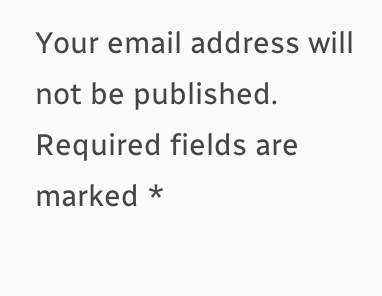Your email address will not be published. Required fields are marked *